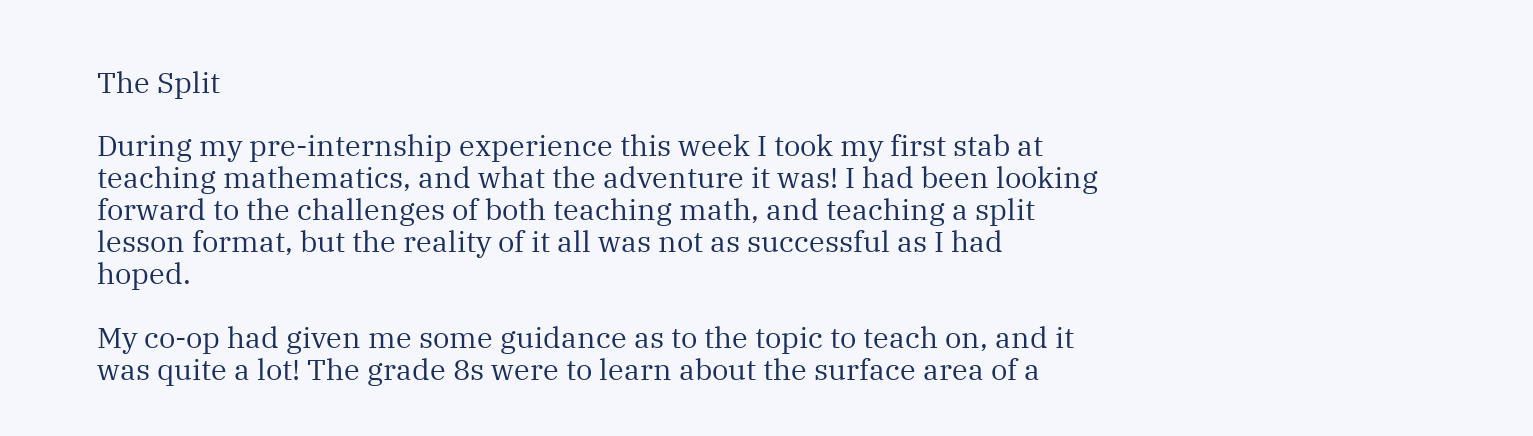The Split

During my pre-internship experience this week I took my first stab at teaching mathematics, and what the adventure it was! I had been looking forward to the challenges of both teaching math, and teaching a split lesson format, but the reality of it all was not as successful as I had hoped.

My co-op had given me some guidance as to the topic to teach on, and it was quite a lot! The grade 8s were to learn about the surface area of a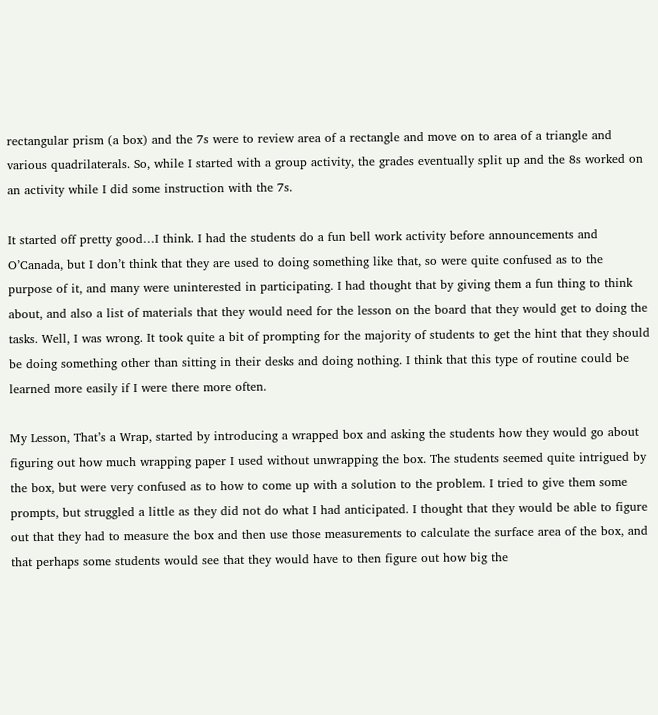rectangular prism (a box) and the 7s were to review area of a rectangle and move on to area of a triangle and various quadrilaterals. So, while I started with a group activity, the grades eventually split up and the 8s worked on an activity while I did some instruction with the 7s.

It started off pretty good…I think. I had the students do a fun bell work activity before announcements and O’Canada, but I don’t think that they are used to doing something like that, so were quite confused as to the purpose of it, and many were uninterested in participating. I had thought that by giving them a fun thing to think about, and also a list of materials that they would need for the lesson on the board that they would get to doing the tasks. Well, I was wrong. It took quite a bit of prompting for the majority of students to get the hint that they should be doing something other than sitting in their desks and doing nothing. I think that this type of routine could be learned more easily if I were there more often.

My Lesson, That’s a Wrap, started by introducing a wrapped box and asking the students how they would go about figuring out how much wrapping paper I used without unwrapping the box. The students seemed quite intrigued by the box, but were very confused as to how to come up with a solution to the problem. I tried to give them some prompts, but struggled a little as they did not do what I had anticipated. I thought that they would be able to figure out that they had to measure the box and then use those measurements to calculate the surface area of the box, and that perhaps some students would see that they would have to then figure out how big the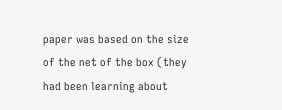paper was based on the size of the net of the box (they had been learning about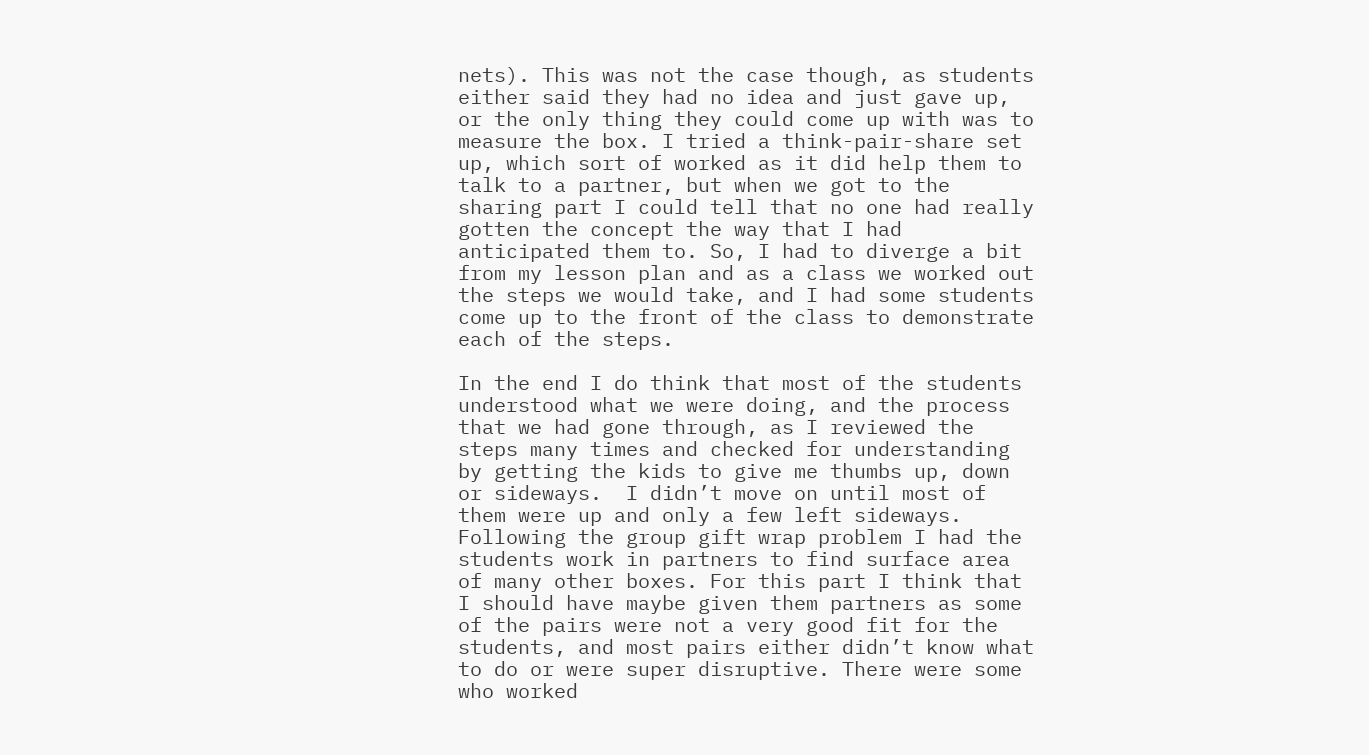nets). This was not the case though, as students either said they had no idea and just gave up, or the only thing they could come up with was to measure the box. I tried a think-pair-share set up, which sort of worked as it did help them to talk to a partner, but when we got to the sharing part I could tell that no one had really gotten the concept the way that I had anticipated them to. So, I had to diverge a bit from my lesson plan and as a class we worked out the steps we would take, and I had some students come up to the front of the class to demonstrate each of the steps.

In the end I do think that most of the students understood what we were doing, and the process that we had gone through, as I reviewed the steps many times and checked for understanding by getting the kids to give me thumbs up, down or sideways.  I didn’t move on until most of them were up and only a few left sideways. Following the group gift wrap problem I had the students work in partners to find surface area of many other boxes. For this part I think that I should have maybe given them partners as some of the pairs were not a very good fit for the students, and most pairs either didn’t know what to do or were super disruptive. There were some who worked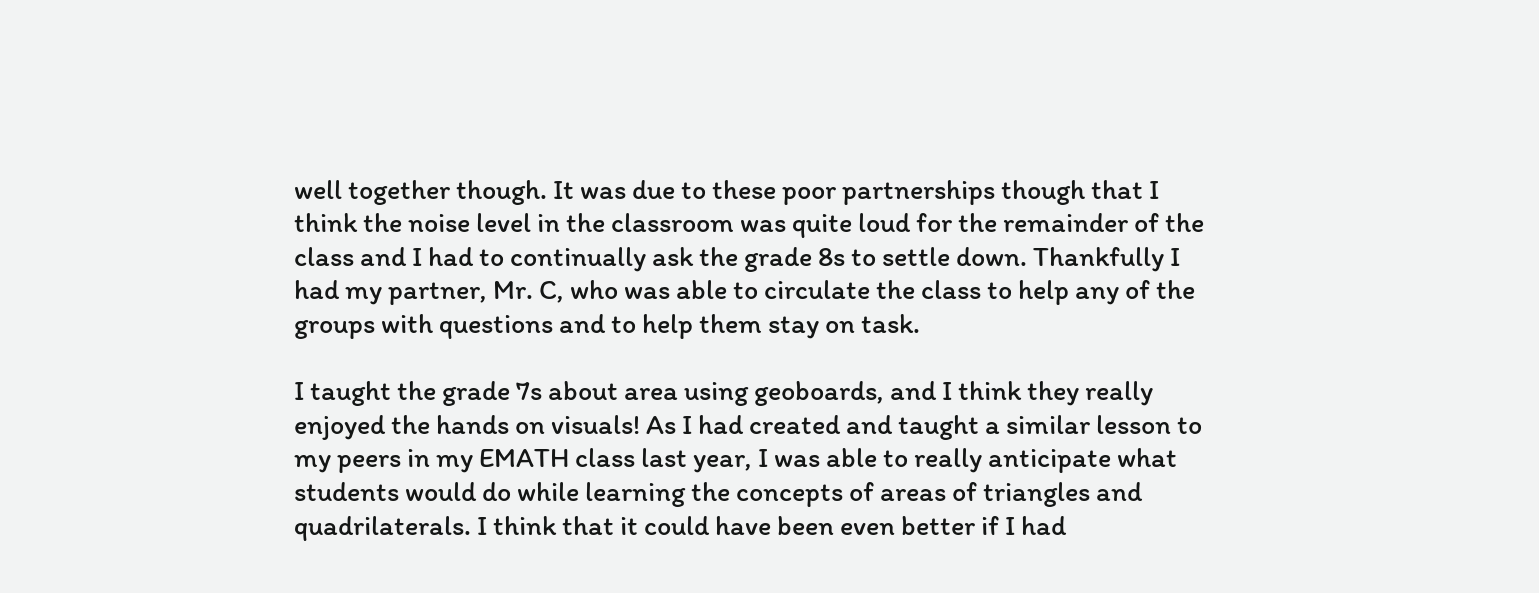well together though. It was due to these poor partnerships though that I think the noise level in the classroom was quite loud for the remainder of the class and I had to continually ask the grade 8s to settle down. Thankfully I had my partner, Mr. C, who was able to circulate the class to help any of the groups with questions and to help them stay on task.

I taught the grade 7s about area using geoboards, and I think they really enjoyed the hands on visuals! As I had created and taught a similar lesson to my peers in my EMATH class last year, I was able to really anticipate what students would do while learning the concepts of areas of triangles and quadrilaterals. I think that it could have been even better if I had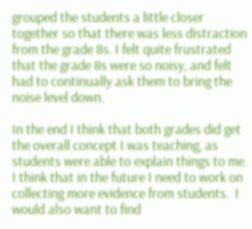grouped the students a little closer together so that there was less distraction from the grade 8s. I felt quite frustrated that the grade 8s were so noisy, and felt had to continually ask them to bring the noise level down.

In the end I think that both grades did get the overall concept I was teaching, as students were able to explain things to me. I think that in the future I need to work on collecting more evidence from students.  I would also want to find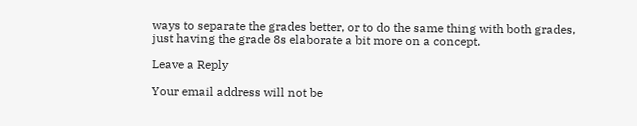ways to separate the grades better, or to do the same thing with both grades, just having the grade 8s elaborate a bit more on a concept.

Leave a Reply

Your email address will not be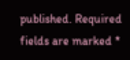published. Required fields are marked *